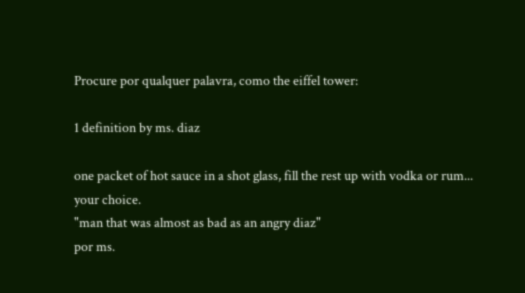Procure por qualquer palavra, como the eiffel tower:

1 definition by ms. diaz

one packet of hot sauce in a shot glass, fill the rest up with vodka or rum... your choice.
"man that was almost as bad as an angry diaz"
por ms.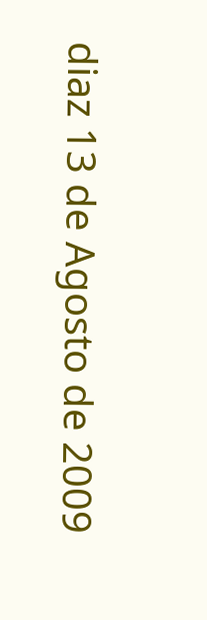diaz 13 de Agosto de 2009